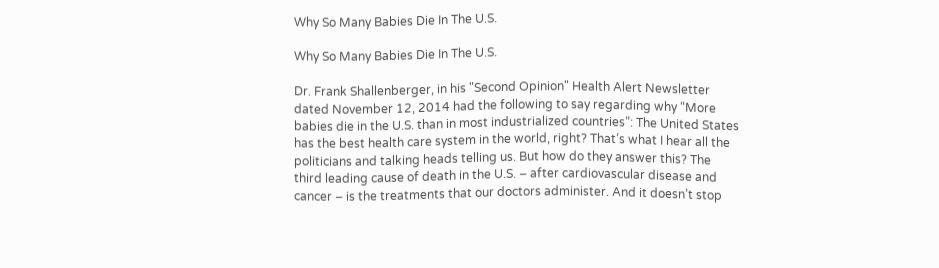Why So Many Babies Die In The U.S.

Why So Many Babies Die In The U.S.

Dr. Frank Shallenberger, in his "Second Opinion" Health Alert Newsletter dated November 12, 2014 had the following to say regarding why “More babies die in the U.S. than in most industrialized countries”: The United States has the best health care system in the world, right? That’s what I hear all the politicians and talking heads telling us. But how do they answer this? The third leading cause of death in the U.S. – after cardiovascular disease and cancer – is the treatments that our doctors administer. And it doesn’t stop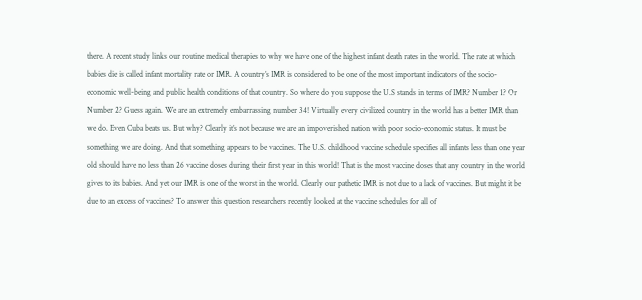there. A recent study links our routine medical therapies to why we have one of the highest infant death rates in the world. The rate at which babies die is called infant mortality rate or IMR. A country’s IMR is considered to be one of the most important indicators of the socio-economic well-being and public health conditions of that country. So where do you suppose the U.S stands in terms of IMR? Number 1? Or Number 2? Guess again. We are an extremely embarrassing number 34! Virtually every civilized country in the world has a better IMR than we do. Even Cuba beats us. But why? Clearly it’s not because we are an impoverished nation with poor socio-economic status. It must be something we are doing. And that something appears to be vaccines. The U.S. childhood vaccine schedule specifies all infants less than one year old should have no less than 26 vaccine doses during their first year in this world! That is the most vaccine doses that any country in the world gives to its babies. And yet our IMR is one of the worst in the world. Clearly our pathetic IMR is not due to a lack of vaccines. But might it be due to an excess of vaccines? To answer this question researchers recently looked at the vaccine schedules for all of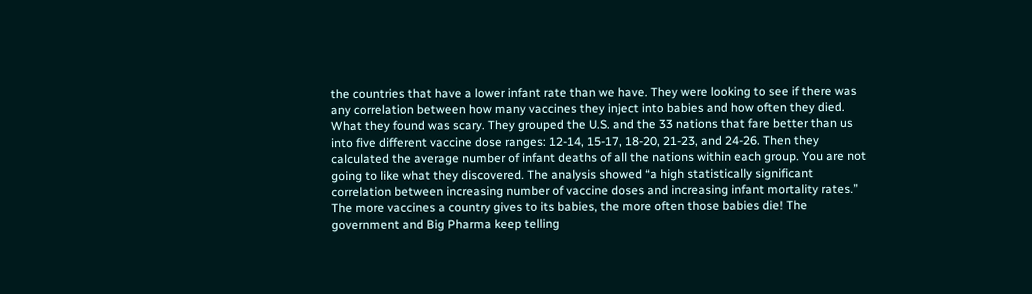the countries that have a lower infant rate than we have. They were looking to see if there was any correlation between how many vaccines they inject into babies and how often they died. What they found was scary. They grouped the U.S. and the 33 nations that fare better than us into five different vaccine dose ranges: 12-14, 15-17, 18-20, 21-23, and 24-26. Then they calculated the average number of infant deaths of all the nations within each group. You are not going to like what they discovered. The analysis showed “a high statistically significant correlation between increasing number of vaccine doses and increasing infant mortality rates.” The more vaccines a country gives to its babies, the more often those babies die! The government and Big Pharma keep telling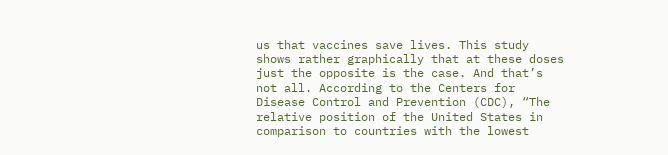us that vaccines save lives. This study shows rather graphically that at these doses just the opposite is the case. And that’s not all. According to the Centers for Disease Control and Prevention (CDC), “The relative position of the United States in comparison to countries with the lowest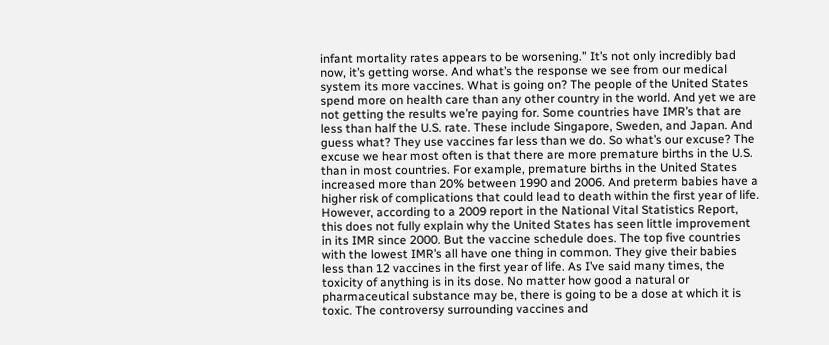infant mortality rates appears to be worsening.” It’s not only incredibly bad now, it’s getting worse. And what’s the response we see from our medical system its more vaccines. What is going on? The people of the United States spend more on health care than any other country in the world. And yet we are not getting the results we’re paying for. Some countries have IMR’s that are less than half the U.S. rate. These include Singapore, Sweden, and Japan. And guess what? They use vaccines far less than we do. So what’s our excuse? The excuse we hear most often is that there are more premature births in the U.S. than in most countries. For example, premature births in the United States increased more than 20% between 1990 and 2006. And preterm babies have a higher risk of complications that could lead to death within the first year of life. However, according to a 2009 report in the National Vital Statistics Report, this does not fully explain why the United States has seen little improvement in its IMR since 2000. But the vaccine schedule does. The top five countries with the lowest IMR’s all have one thing in common. They give their babies less than 12 vaccines in the first year of life. As I’ve said many times, the toxicity of anything is in its dose. No matter how good a natural or pharmaceutical substance may be, there is going to be a dose at which it is toxic. The controversy surrounding vaccines and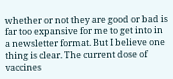whether or not they are good or bad is far too expansive for me to get into in a newsletter format. But I believe one thing is clear. The current dose of vaccines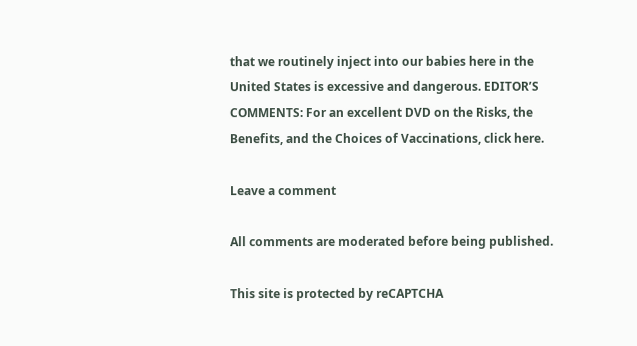that we routinely inject into our babies here in the United States is excessive and dangerous. EDITOR’S COMMENTS: For an excellent DVD on the Risks, the Benefits, and the Choices of Vaccinations, click here.

Leave a comment

All comments are moderated before being published.

This site is protected by reCAPTCHA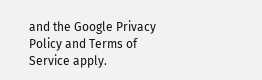and the Google Privacy Policy and Terms of Service apply.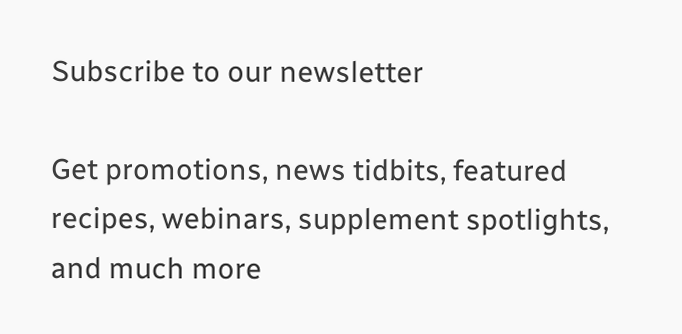Subscribe to our newsletter

Get promotions, news tidbits, featured recipes, webinars, supplement spotlights, and much more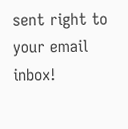sent right to your email inbox!